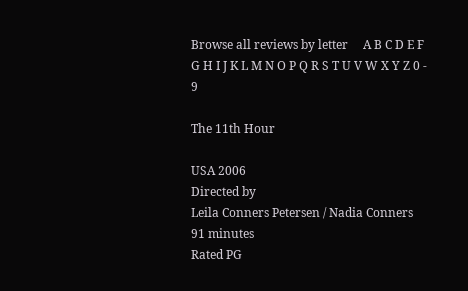Browse all reviews by letter     A B C D E F G H I J K L M N O P Q R S T U V W X Y Z 0 - 9

The 11th Hour

USA 2006
Directed by
Leila Conners Petersen / Nadia Conners
91 minutes
Rated PG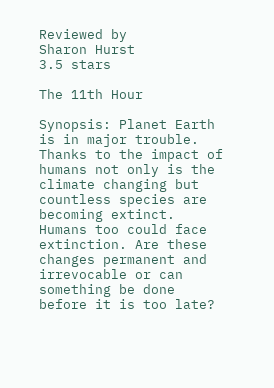Reviewed by
Sharon Hurst
3.5 stars

The 11th Hour

Synopsis: Planet Earth is in major trouble. Thanks to the impact of humans not only is the climate changing but countless species are becoming extinct. Humans too could face extinction. Are these changes permanent and irrevocable or can something be done before it is too late?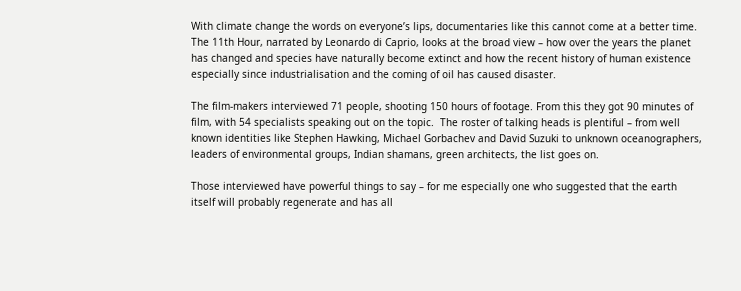With climate change the words on everyone’s lips, documentaries like this cannot come at a better time. The 11th Hour, narrated by Leonardo di Caprio, looks at the broad view – how over the years the planet has changed and species have naturally become extinct and how the recent history of human existence especially since industrialisation and the coming of oil has caused disaster.

The film-makers interviewed 71 people, shooting 150 hours of footage. From this they got 90 minutes of film, with 54 specialists speaking out on the topic.  The roster of talking heads is plentiful – from well known identities like Stephen Hawking, Michael Gorbachev and David Suzuki to unknown oceanographers, leaders of environmental groups, Indian shamans, green architects, the list goes on.

Those interviewed have powerful things to say – for me especially one who suggested that the earth itself will probably regenerate and has all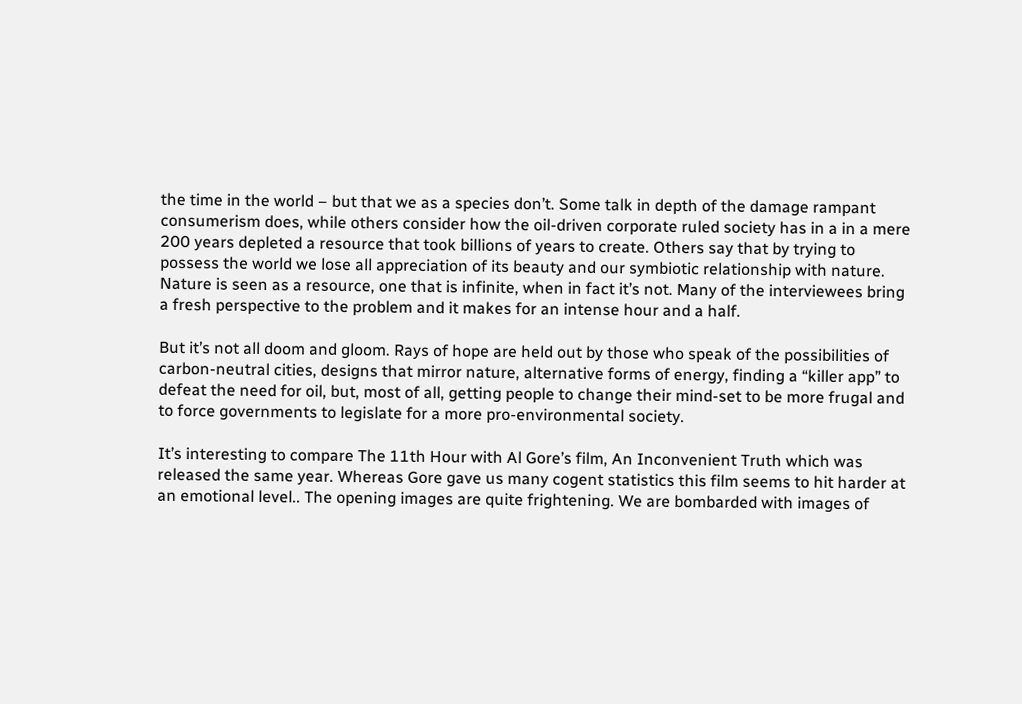the time in the world – but that we as a species don’t. Some talk in depth of the damage rampant consumerism does, while others consider how the oil-driven corporate ruled society has in a in a mere 200 years depleted a resource that took billions of years to create. Others say that by trying to possess the world we lose all appreciation of its beauty and our symbiotic relationship with nature. Nature is seen as a resource, one that is infinite, when in fact it’s not. Many of the interviewees bring a fresh perspective to the problem and it makes for an intense hour and a half.

But it’s not all doom and gloom. Rays of hope are held out by those who speak of the possibilities of carbon-neutral cities, designs that mirror nature, alternative forms of energy, finding a “killer app” to defeat the need for oil, but, most of all, getting people to change their mind-set to be more frugal and to force governments to legislate for a more pro-environmental society.

It’s interesting to compare The 11th Hour with Al Gore’s film, An Inconvenient Truth which was released the same year. Whereas Gore gave us many cogent statistics this film seems to hit harder at an emotional level.. The opening images are quite frightening. We are bombarded with images of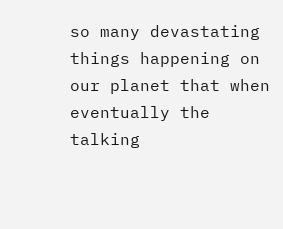so many devastating things happening on our planet that when eventually the talking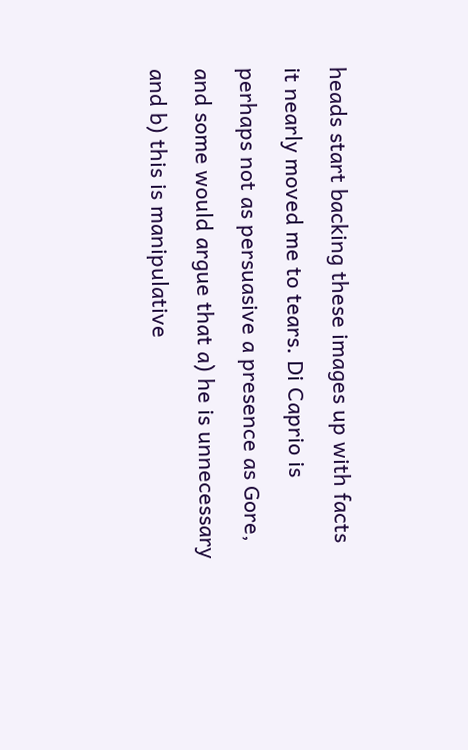heads start backing these images up with facts it nearly moved me to tears. Di Caprio is perhaps not as persuasive a presence as Gore, and some would argue that a) he is unnecessary and b) this is manipulative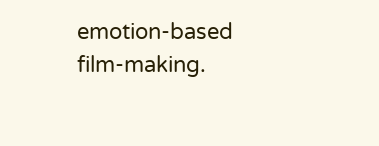emotion-based film-making.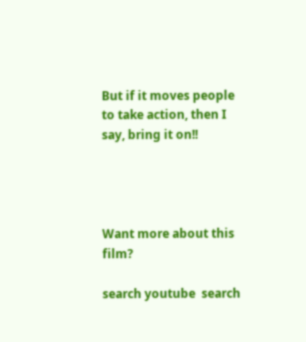But if it moves people to take action, then I say, bring it on!!




Want more about this film?

search youtube  search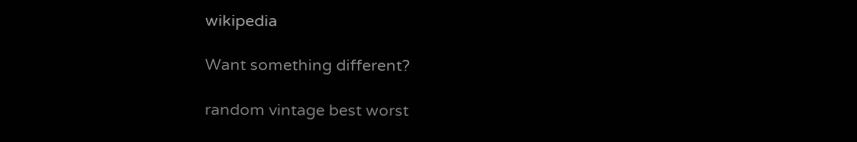wikipedia

Want something different?

random vintage best worst